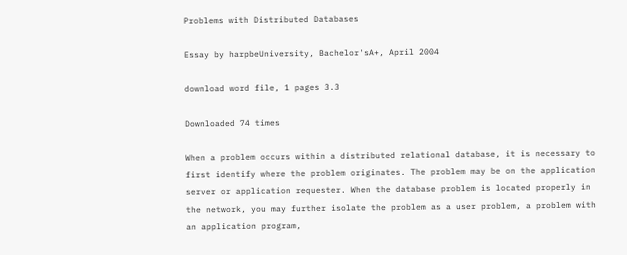Problems with Distributed Databases

Essay by harpbeUniversity, Bachelor'sA+, April 2004

download word file, 1 pages 3.3

Downloaded 74 times

When a problem occurs within a distributed relational database, it is necessary to first identify where the problem originates. The problem may be on the application server or application requester. When the database problem is located properly in the network, you may further isolate the problem as a user problem, a problem with an application program,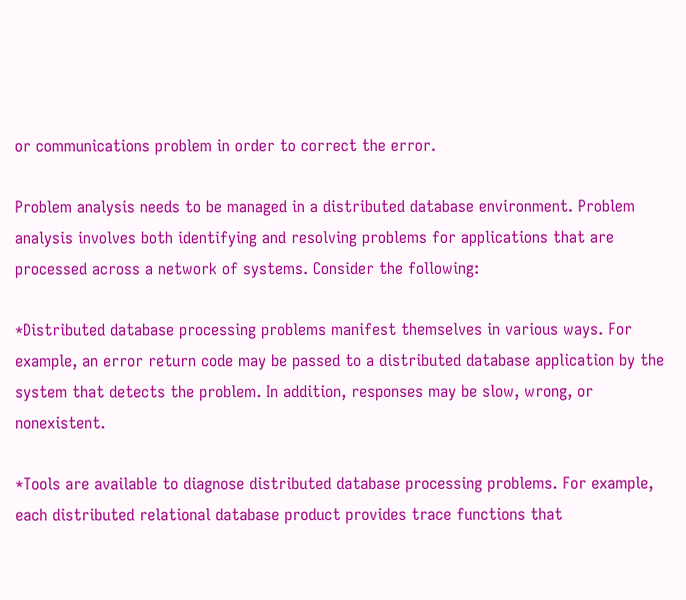or communications problem in order to correct the error.

Problem analysis needs to be managed in a distributed database environment. Problem analysis involves both identifying and resolving problems for applications that are processed across a network of systems. Consider the following:

*Distributed database processing problems manifest themselves in various ways. For example, an error return code may be passed to a distributed database application by the system that detects the problem. In addition, responses may be slow, wrong, or nonexistent.

*Tools are available to diagnose distributed database processing problems. For example, each distributed relational database product provides trace functions that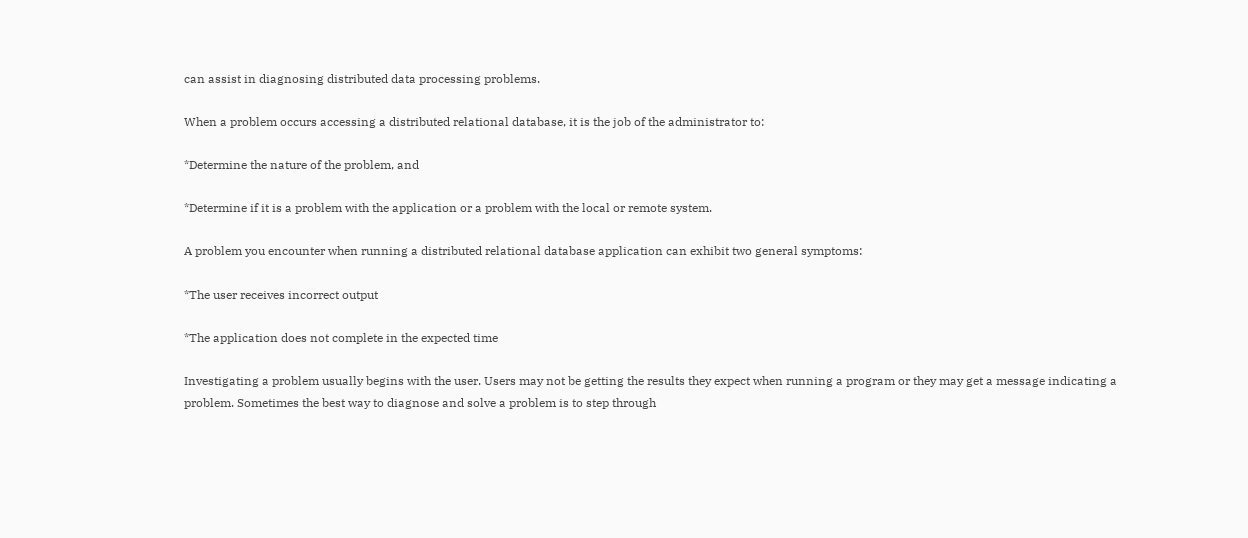can assist in diagnosing distributed data processing problems.

When a problem occurs accessing a distributed relational database, it is the job of the administrator to:

*Determine the nature of the problem, and

*Determine if it is a problem with the application or a problem with the local or remote system.

A problem you encounter when running a distributed relational database application can exhibit two general symptoms:

*The user receives incorrect output

*The application does not complete in the expected time

Investigating a problem usually begins with the user. Users may not be getting the results they expect when running a program or they may get a message indicating a problem. Sometimes the best way to diagnose and solve a problem is to step through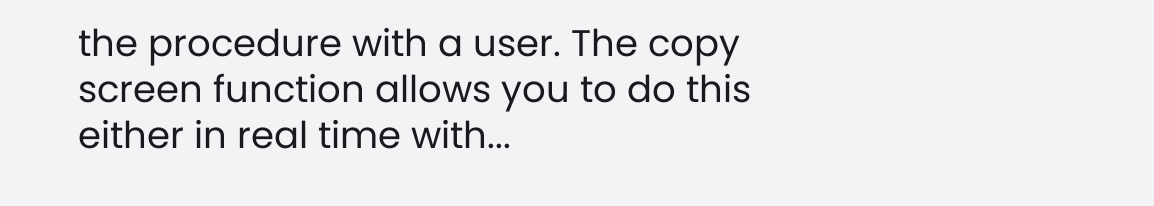the procedure with a user. The copy screen function allows you to do this either in real time with...